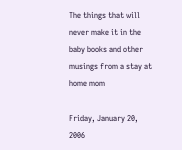The things that will never make it in the baby books and other musings from a stay at home mom

Friday, January 20, 2006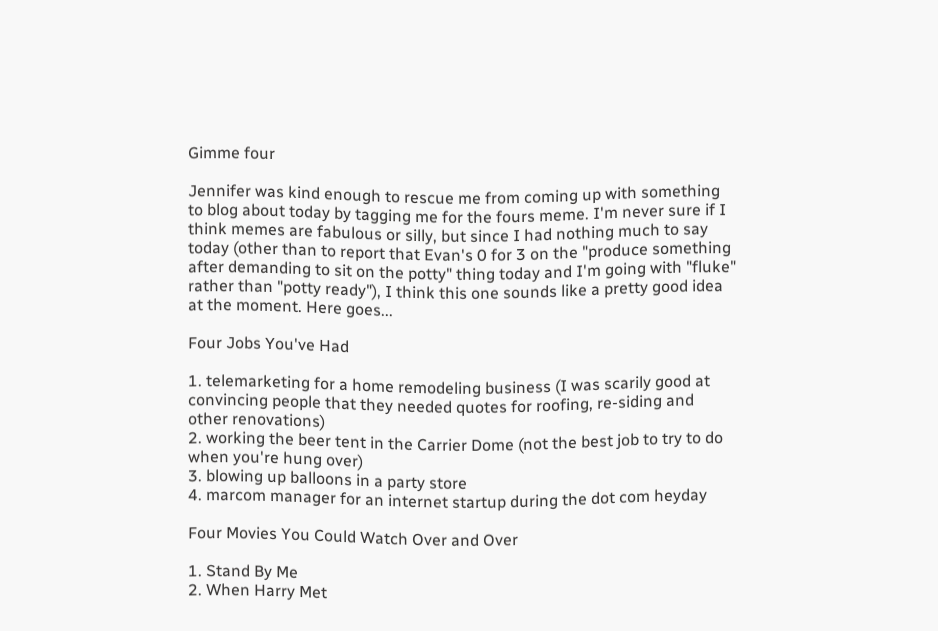Gimme four

Jennifer was kind enough to rescue me from coming up with something to blog about today by tagging me for the fours meme. I'm never sure if I think memes are fabulous or silly, but since I had nothing much to say today (other than to report that Evan's 0 for 3 on the "produce something after demanding to sit on the potty" thing today and I'm going with "fluke" rather than "potty ready"), I think this one sounds like a pretty good idea at the moment. Here goes...

Four Jobs You've Had

1. telemarketing for a home remodeling business (I was scarily good at convincing people that they needed quotes for roofing, re-siding and other renovations)
2. working the beer tent in the Carrier Dome (not the best job to try to do when you're hung over)
3. blowing up balloons in a party store
4. marcom manager for an internet startup during the dot com heyday

Four Movies You Could Watch Over and Over

1. Stand By Me
2. When Harry Met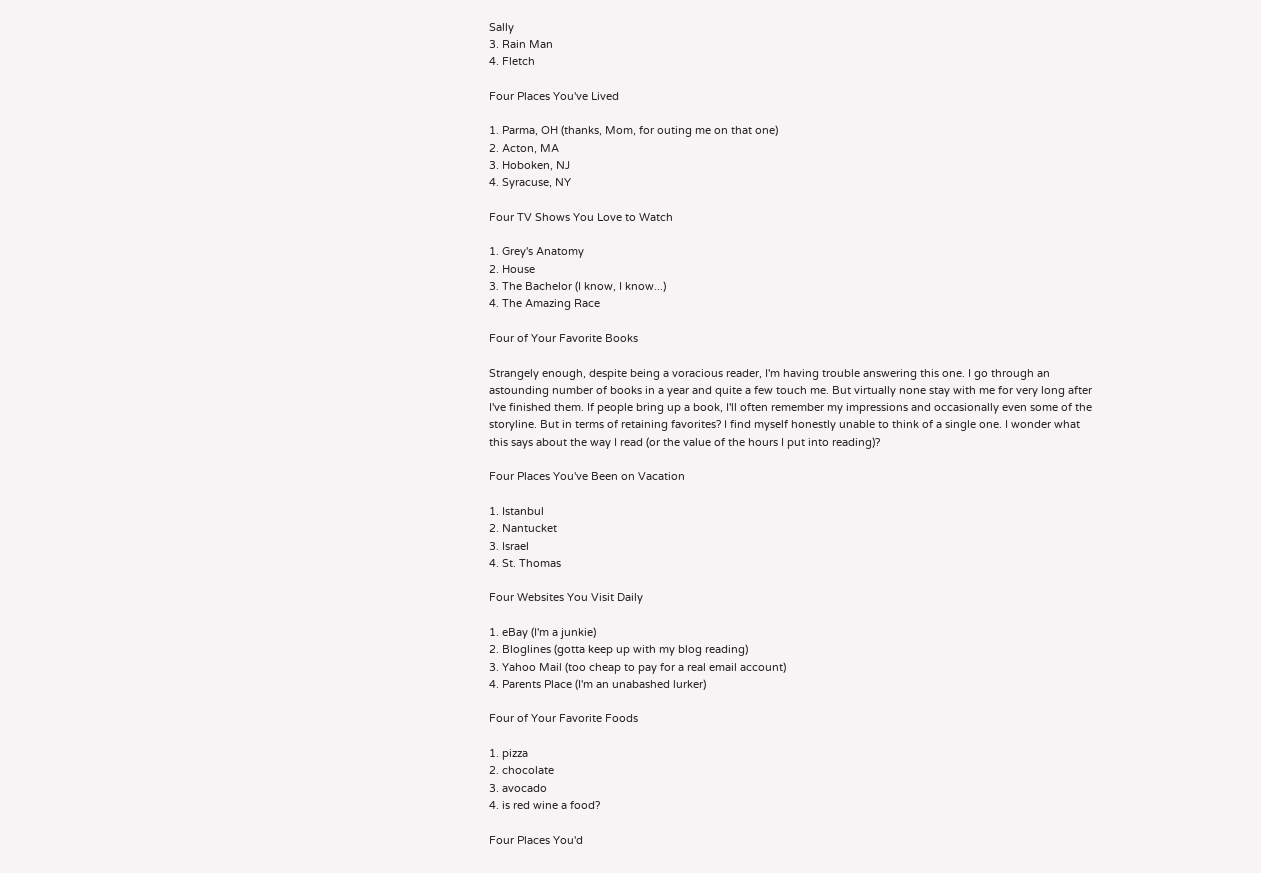Sally
3. Rain Man
4. Fletch

Four Places You've Lived

1. Parma, OH (thanks, Mom, for outing me on that one)
2. Acton, MA
3. Hoboken, NJ
4. Syracuse, NY

Four TV Shows You Love to Watch

1. Grey's Anatomy
2. House
3. The Bachelor (I know, I know...)
4. The Amazing Race

Four of Your Favorite Books

Strangely enough, despite being a voracious reader, I'm having trouble answering this one. I go through an astounding number of books in a year and quite a few touch me. But virtually none stay with me for very long after I've finished them. If people bring up a book, I'll often remember my impressions and occasionally even some of the storyline. But in terms of retaining favorites? I find myself honestly unable to think of a single one. I wonder what this says about the way I read (or the value of the hours I put into reading)?

Four Places You've Been on Vacation

1. Istanbul
2. Nantucket
3. Israel
4. St. Thomas

Four Websites You Visit Daily

1. eBay (I'm a junkie)
2. Bloglines (gotta keep up with my blog reading)
3. Yahoo Mail (too cheap to pay for a real email account)
4. Parents Place (I'm an unabashed lurker)

Four of Your Favorite Foods

1. pizza
2. chocolate
3. avocado
4. is red wine a food?

Four Places You'd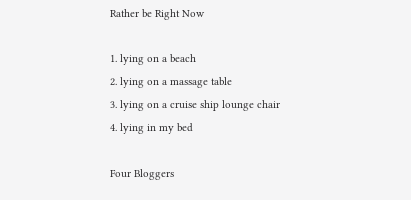Rather be Right Now

1. lying on a beach
2. lying on a massage table
3. lying on a cruise ship lounge chair
4. lying in my bed

Four Bloggers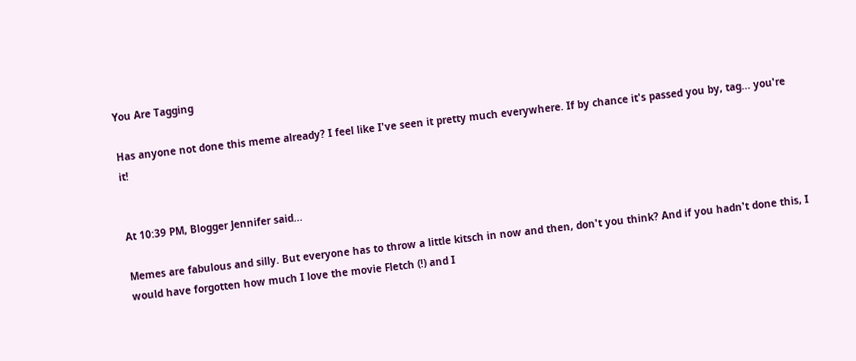You Are Tagging

Has anyone not done this meme already? I feel like I've seen it pretty much everywhere. If by chance it's passed you by, tag... you're it!


At 10:39 PM, Blogger Jennifer said...

Memes are fabulous and silly. But everyone has to throw a little kitsch in now and then, don't you think? And if you hadn't done this, I would have forgotten how much I love the movie Fletch (!) and I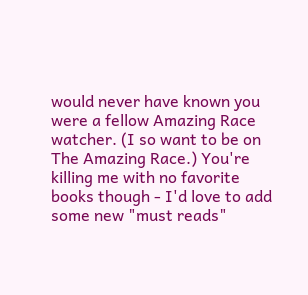would never have known you were a fellow Amazing Race watcher. (I so want to be on The Amazing Race.) You're killing me with no favorite books though - I'd love to add some new "must reads"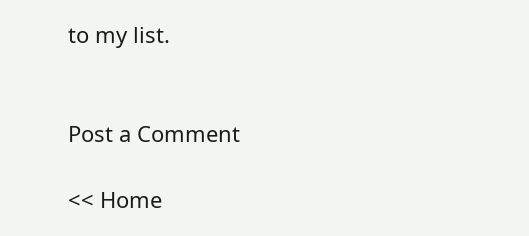to my list.


Post a Comment

<< Home